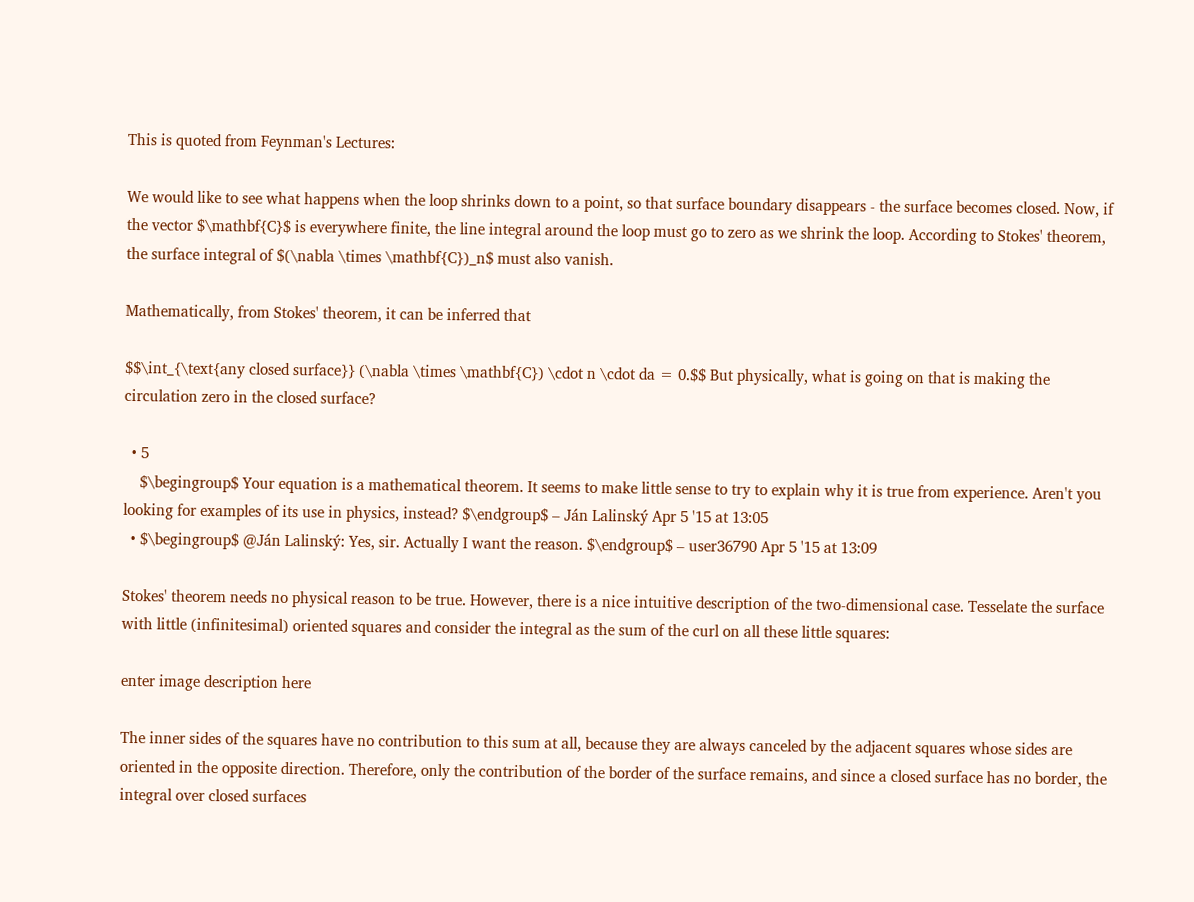This is quoted from Feynman's Lectures:

We would like to see what happens when the loop shrinks down to a point, so that surface boundary disappears - the surface becomes closed. Now, if the vector $\mathbf{C}$ is everywhere finite, the line integral around the loop must go to zero as we shrink the loop. According to Stokes' theorem, the surface integral of $(\nabla \times \mathbf{C})_n$ must also vanish.

Mathematically, from Stokes' theorem, it can be inferred that

$$\int_{\text{any closed surface}} (\nabla \times \mathbf{C}) \cdot n \cdot da = 0.$$ But physically, what is going on that is making the circulation zero in the closed surface?

  • 5
    $\begingroup$ Your equation is a mathematical theorem. It seems to make little sense to try to explain why it is true from experience. Aren't you looking for examples of its use in physics, instead? $\endgroup$ – Ján Lalinský Apr 5 '15 at 13:05
  • $\begingroup$ @Ján Lalinský: Yes, sir. Actually I want the reason. $\endgroup$ – user36790 Apr 5 '15 at 13:09

Stokes' theorem needs no physical reason to be true. However, there is a nice intuitive description of the two-dimensional case. Tesselate the surface with little (infinitesimal) oriented squares and consider the integral as the sum of the curl on all these little squares:

enter image description here

The inner sides of the squares have no contribution to this sum at all, because they are always canceled by the adjacent squares whose sides are oriented in the opposite direction. Therefore, only the contribution of the border of the surface remains, and since a closed surface has no border, the integral over closed surfaces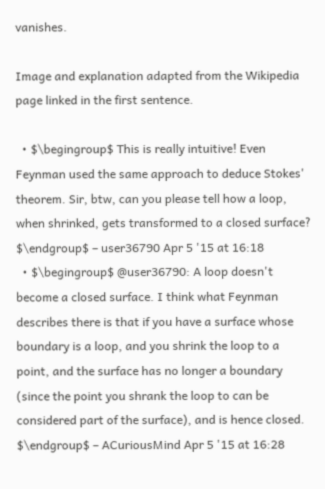vanishes.

Image and explanation adapted from the Wikipedia page linked in the first sentence.

  • $\begingroup$ This is really intuitive! Even Feynman used the same approach to deduce Stokes' theorem. Sir, btw, can you please tell how a loop, when shrinked, gets transformed to a closed surface? $\endgroup$ – user36790 Apr 5 '15 at 16:18
  • $\begingroup$ @user36790: A loop doesn't become a closed surface. I think what Feynman describes there is that if you have a surface whose boundary is a loop, and you shrink the loop to a point, and the surface has no longer a boundary (since the point you shrank the loop to can be considered part of the surface), and is hence closed. $\endgroup$ – ACuriousMind Apr 5 '15 at 16:28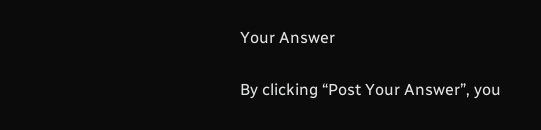Your Answer

By clicking “Post Your Answer”, you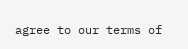agree to our terms of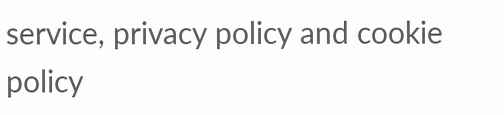service, privacy policy and cookie policy